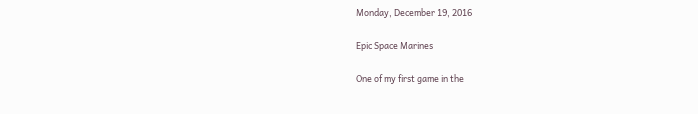Monday, December 19, 2016

Epic Space Marines

One of my first game in the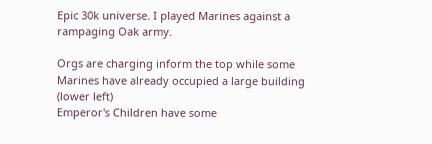Epic 30k universe. I played Marines against a rampaging Oak army.

Orgs are charging inform the top while some Marines have already occupied a large building (lower left)
Emperor's Children have some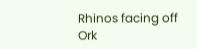Rhinos facing off Ork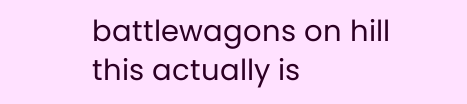battlewagons on hill
this actually is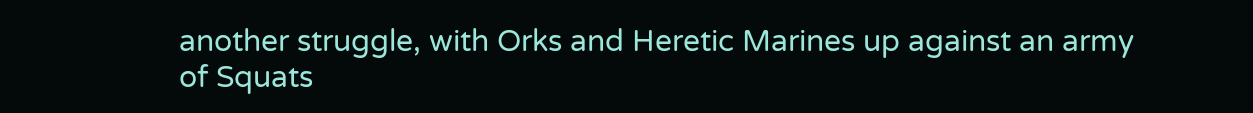another struggle, with Orks and Heretic Marines up against an army of Squats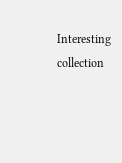Interesting collection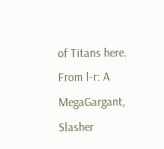of Titans here. From l-r: A MegaGargant, Slasher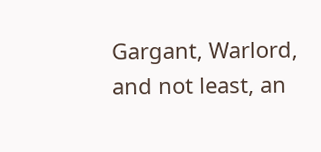Gargant, Warlord, and not least, an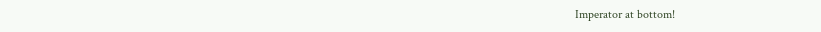Imperator at bottom!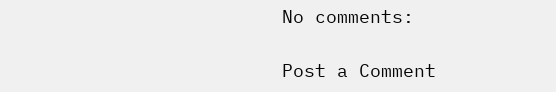No comments:

Post a Comment